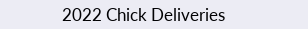2022 Chick Deliveries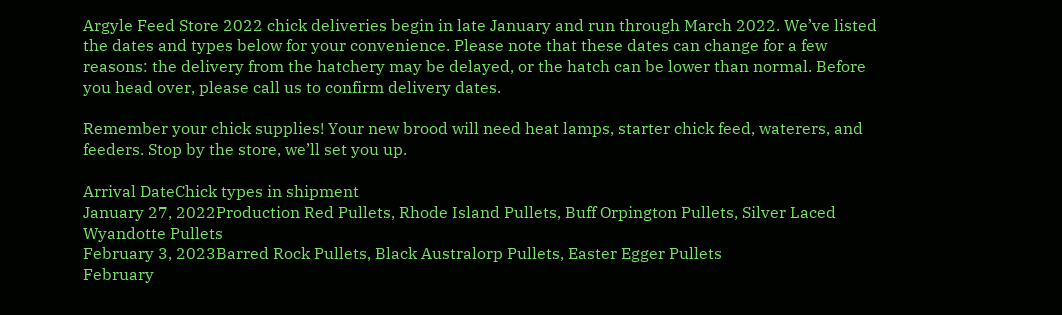Argyle Feed Store 2022 chick deliveries begin in late January and run through March 2022. We’ve listed the dates and types below for your convenience. Please note that these dates can change for a few reasons: the delivery from the hatchery may be delayed, or the hatch can be lower than normal. Before you head over, please call us to confirm delivery dates.

Remember your chick supplies! Your new brood will need heat lamps, starter chick feed, waterers, and feeders. Stop by the store, we’ll set you up.

Arrival DateChick types in shipment
January 27, 2022Production Red Pullets, Rhode Island Pullets, Buff Orpington Pullets, Silver Laced Wyandotte Pullets
February 3, 2023Barred Rock Pullets, Black Australorp Pullets, Easter Egger Pullets
February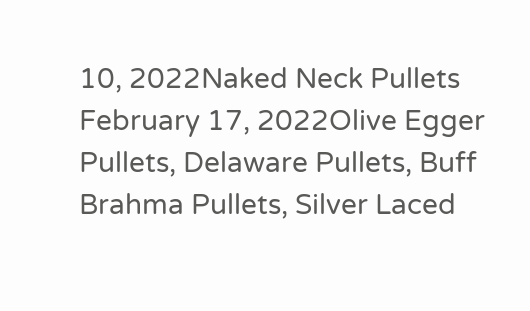10, 2022Naked Neck Pullets
February 17, 2022Olive Egger Pullets, Delaware Pullets, Buff Brahma Pullets, Silver Laced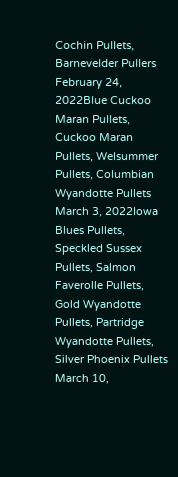Cochin Pullets, Barnevelder Pullers
February 24, 2022Blue Cuckoo Maran Pullets, Cuckoo Maran Pullets, Welsummer Pullets, Columbian Wyandotte Pullets
March 3, 2022Iowa Blues Pullets, Speckled Sussex Pullets, Salmon Faverolle Pullets, Gold Wyandotte Pullets, Partridge Wyandotte Pullets, Silver Phoenix Pullets
March 10,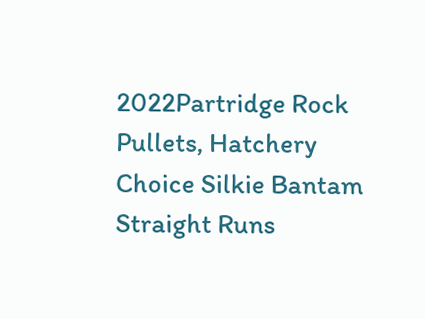2022Partridge Rock Pullets, Hatchery Choice Silkie Bantam Straight Runs